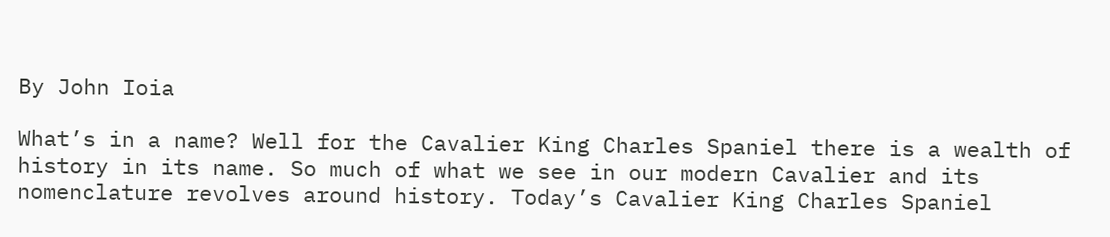By John Ioia

What’s in a name? Well for the Cavalier King Charles Spaniel there is a wealth of history in its name. So much of what we see in our modern Cavalier and its nomenclature revolves around history. Today’s Cavalier King Charles Spaniel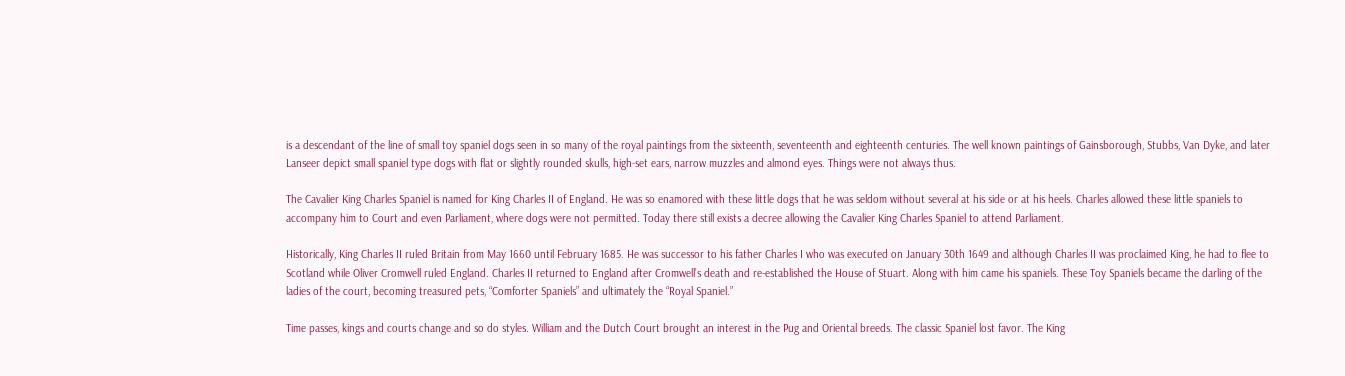is a descendant of the line of small toy spaniel dogs seen in so many of the royal paintings from the sixteenth, seventeenth and eighteenth centuries. The well known paintings of Gainsborough, Stubbs, Van Dyke, and later Lanseer depict small spaniel type dogs with flat or slightly rounded skulls, high-set ears, narrow muzzles and almond eyes. Things were not always thus.

The Cavalier King Charles Spaniel is named for King Charles II of England. He was so enamored with these little dogs that he was seldom without several at his side or at his heels. Charles allowed these little spaniels to accompany him to Court and even Parliament, where dogs were not permitted. Today there still exists a decree allowing the Cavalier King Charles Spaniel to attend Parliament.

Historically, King Charles II ruled Britain from May 1660 until February 1685. He was successor to his father Charles I who was executed on January 30th 1649 and although Charles II was proclaimed King, he had to flee to Scotland while Oliver Cromwell ruled England. Charles II returned to England after Cromwell’s death and re-established the House of Stuart. Along with him came his spaniels. These Toy Spaniels became the darling of the ladies of the court, becoming treasured pets, “Comforter Spaniels” and ultimately the “Royal Spaniel.”

Time passes, kings and courts change and so do styles. William and the Dutch Court brought an interest in the Pug and Oriental breeds. The classic Spaniel lost favor. The King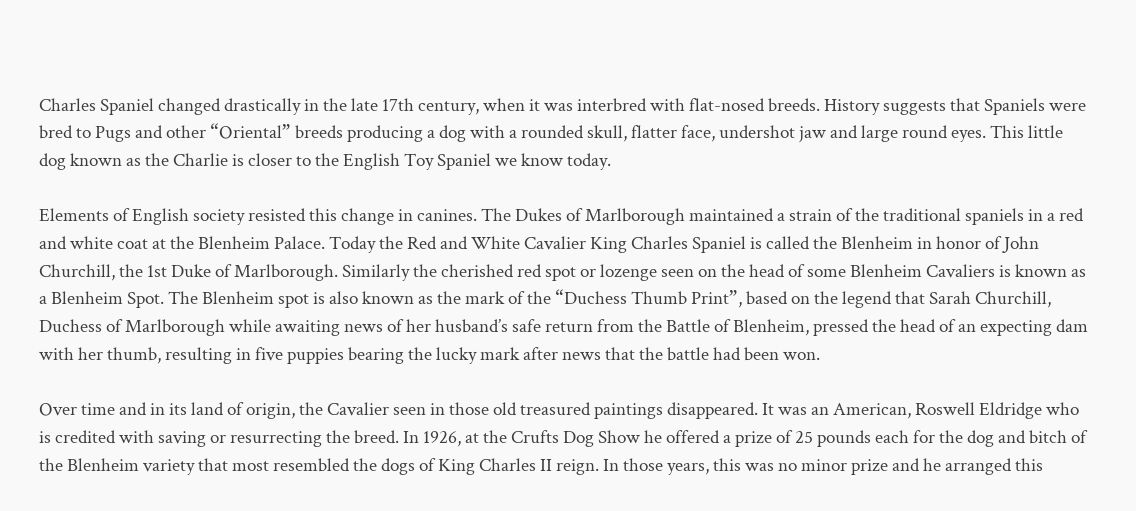Charles Spaniel changed drastically in the late 17th century, when it was interbred with flat-nosed breeds. History suggests that Spaniels were bred to Pugs and other “Oriental” breeds producing a dog with a rounded skull, flatter face, undershot jaw and large round eyes. This little dog known as the Charlie is closer to the English Toy Spaniel we know today.

Elements of English society resisted this change in canines. The Dukes of Marlborough maintained a strain of the traditional spaniels in a red and white coat at the Blenheim Palace. Today the Red and White Cavalier King Charles Spaniel is called the Blenheim in honor of John Churchill, the 1st Duke of Marlborough. Similarly the cherished red spot or lozenge seen on the head of some Blenheim Cavaliers is known as a Blenheim Spot. The Blenheim spot is also known as the mark of the “Duchess Thumb Print”, based on the legend that Sarah Churchill, Duchess of Marlborough while awaiting news of her husband’s safe return from the Battle of Blenheim, pressed the head of an expecting dam with her thumb, resulting in five puppies bearing the lucky mark after news that the battle had been won.

Over time and in its land of origin, the Cavalier seen in those old treasured paintings disappeared. It was an American, Roswell Eldridge who is credited with saving or resurrecting the breed. In 1926, at the Crufts Dog Show he offered a prize of 25 pounds each for the dog and bitch of the Blenheim variety that most resembled the dogs of King Charles II reign. In those years, this was no minor prize and he arranged this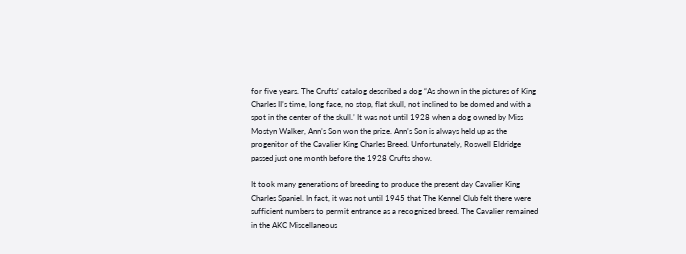for five years. The Crufts’ catalog described a dog “As shown in the pictures of King Charles II’s time, long face, no stop, flat skull, not inclined to be domed and with a spot in the center of the skull.’ It was not until 1928 when a dog owned by Miss Mostyn Walker, Ann’s Son won the prize. Ann’s Son is always held up as the progenitor of the Cavalier King Charles Breed. Unfortunately, Roswell Eldridge passed just one month before the 1928 Crufts show.

It took many generations of breeding to produce the present day Cavalier King Charles Spaniel. In fact, it was not until 1945 that The Kennel Club felt there were sufficient numbers to permit entrance as a recognized breed. The Cavalier remained in the AKC Miscellaneous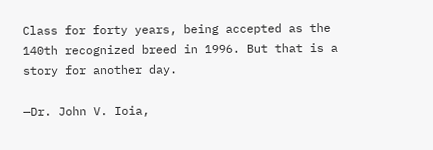Class for forty years, being accepted as the 140th recognized breed in 1996. But that is a story for another day.

—Dr. John V. Ioia,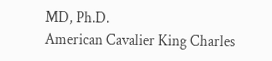MD, Ph.D.
American Cavalier King Charles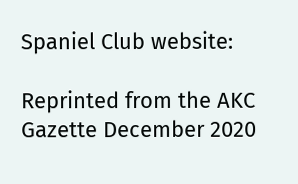Spaniel Club website:

Reprinted from the AKC Gazette December 2020